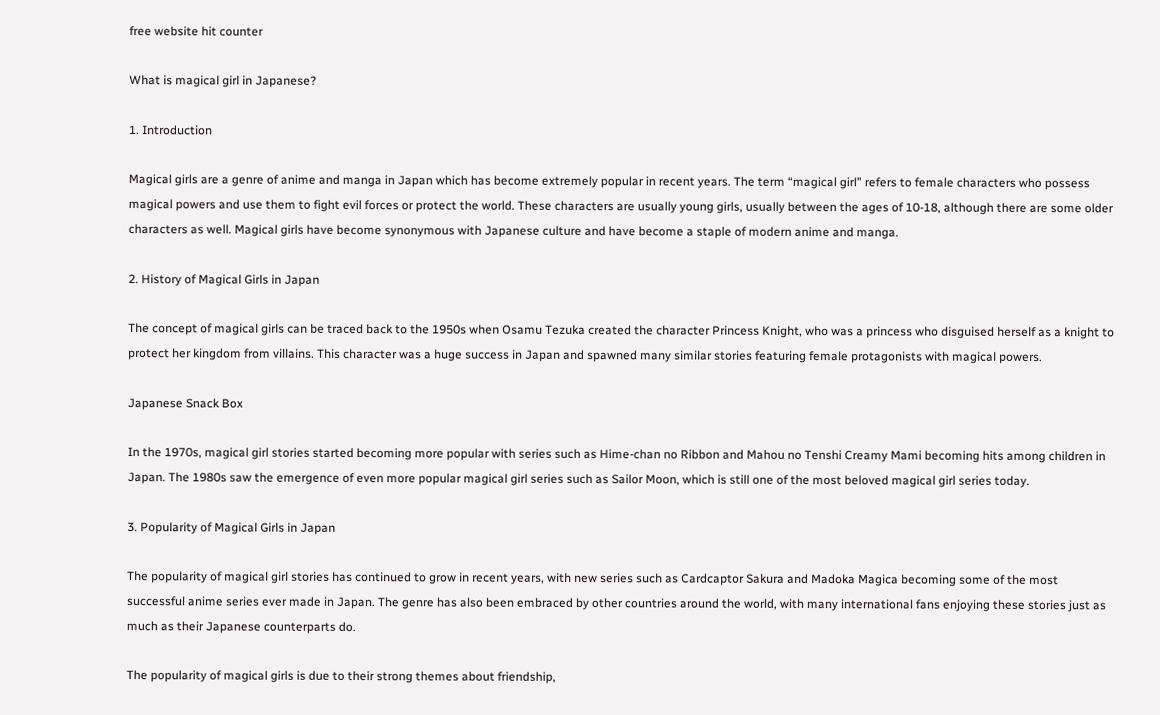free website hit counter

What is magical girl in Japanese?

1. Introduction

Magical girls are a genre of anime and manga in Japan which has become extremely popular in recent years. The term “magical girl” refers to female characters who possess magical powers and use them to fight evil forces or protect the world. These characters are usually young girls, usually between the ages of 10-18, although there are some older characters as well. Magical girls have become synonymous with Japanese culture and have become a staple of modern anime and manga.

2. History of Magical Girls in Japan

The concept of magical girls can be traced back to the 1950s when Osamu Tezuka created the character Princess Knight, who was a princess who disguised herself as a knight to protect her kingdom from villains. This character was a huge success in Japan and spawned many similar stories featuring female protagonists with magical powers.

Japanese Snack Box

In the 1970s, magical girl stories started becoming more popular with series such as Hime-chan no Ribbon and Mahou no Tenshi Creamy Mami becoming hits among children in Japan. The 1980s saw the emergence of even more popular magical girl series such as Sailor Moon, which is still one of the most beloved magical girl series today.

3. Popularity of Magical Girls in Japan

The popularity of magical girl stories has continued to grow in recent years, with new series such as Cardcaptor Sakura and Madoka Magica becoming some of the most successful anime series ever made in Japan. The genre has also been embraced by other countries around the world, with many international fans enjoying these stories just as much as their Japanese counterparts do.

The popularity of magical girls is due to their strong themes about friendship,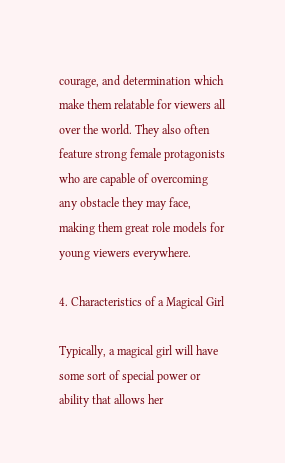courage, and determination which make them relatable for viewers all over the world. They also often feature strong female protagonists who are capable of overcoming any obstacle they may face, making them great role models for young viewers everywhere.

4. Characteristics of a Magical Girl

Typically, a magical girl will have some sort of special power or ability that allows her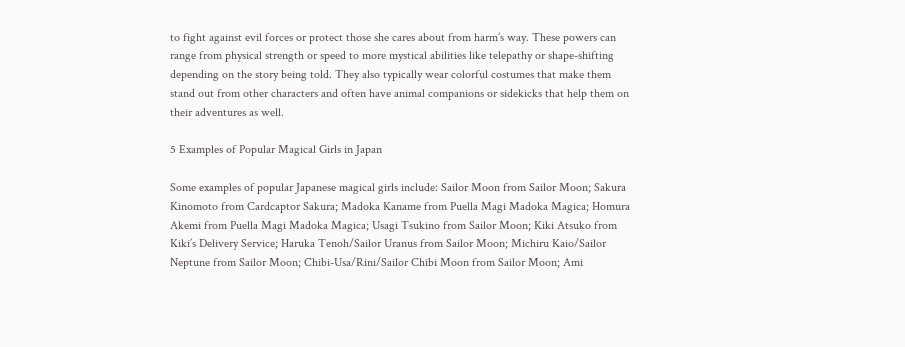to fight against evil forces or protect those she cares about from harm’s way. These powers can range from physical strength or speed to more mystical abilities like telepathy or shape-shifting depending on the story being told. They also typically wear colorful costumes that make them stand out from other characters and often have animal companions or sidekicks that help them on their adventures as well.

5 Examples of Popular Magical Girls in Japan

Some examples of popular Japanese magical girls include: Sailor Moon from Sailor Moon; Sakura Kinomoto from Cardcaptor Sakura; Madoka Kaname from Puella Magi Madoka Magica; Homura Akemi from Puella Magi Madoka Magica; Usagi Tsukino from Sailor Moon; Kiki Atsuko from Kiki’s Delivery Service; Haruka Tenoh/Sailor Uranus from Sailor Moon; Michiru Kaio/Sailor Neptune from Sailor Moon; Chibi-Usa/Rini/Sailor Chibi Moon from Sailor Moon; Ami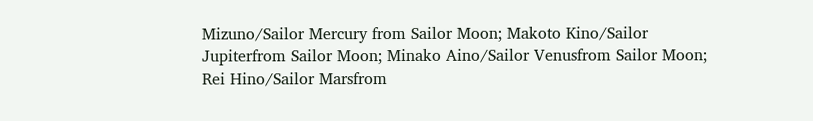Mizuno/Sailor Mercury from Sailor Moon; Makoto Kino/Sailor Jupiterfrom Sailor Moon; Minako Aino/Sailor Venusfrom Sailor Moon; Rei Hino/Sailor Marsfrom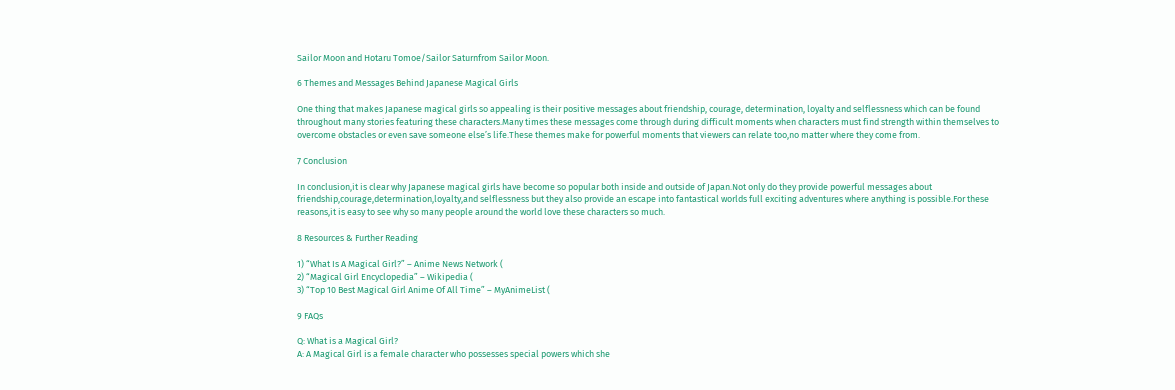Sailor Moon and Hotaru Tomoe/Sailor Saturnfrom Sailor Moon.

6 Themes and Messages Behind Japanese Magical Girls

One thing that makes Japanese magical girls so appealing is their positive messages about friendship, courage, determination, loyalty and selflessness which can be found throughout many stories featuring these characters.Many times these messages come through during difficult moments when characters must find strength within themselves to overcome obstacles or even save someone else’s life.These themes make for powerful moments that viewers can relate too,no matter where they come from.

7 Conclusion

In conclusion,it is clear why Japanese magical girls have become so popular both inside and outside of Japan.Not only do they provide powerful messages about friendship,courage,determination,loyalty,and selflessness but they also provide an escape into fantastical worlds full exciting adventures where anything is possible.For these reasons,it is easy to see why so many people around the world love these characters so much.

8 Resources & Further Reading

1) “What Is A Magical Girl?” – Anime News Network (
2) “Magical Girl Encyclopedia” – Wikipedia (
3) “Top 10 Best Magical Girl Anime Of All Time” – MyAnimeList (

9 FAQs

Q: What is a Magical Girl?
A: A Magical Girl is a female character who possesses special powers which she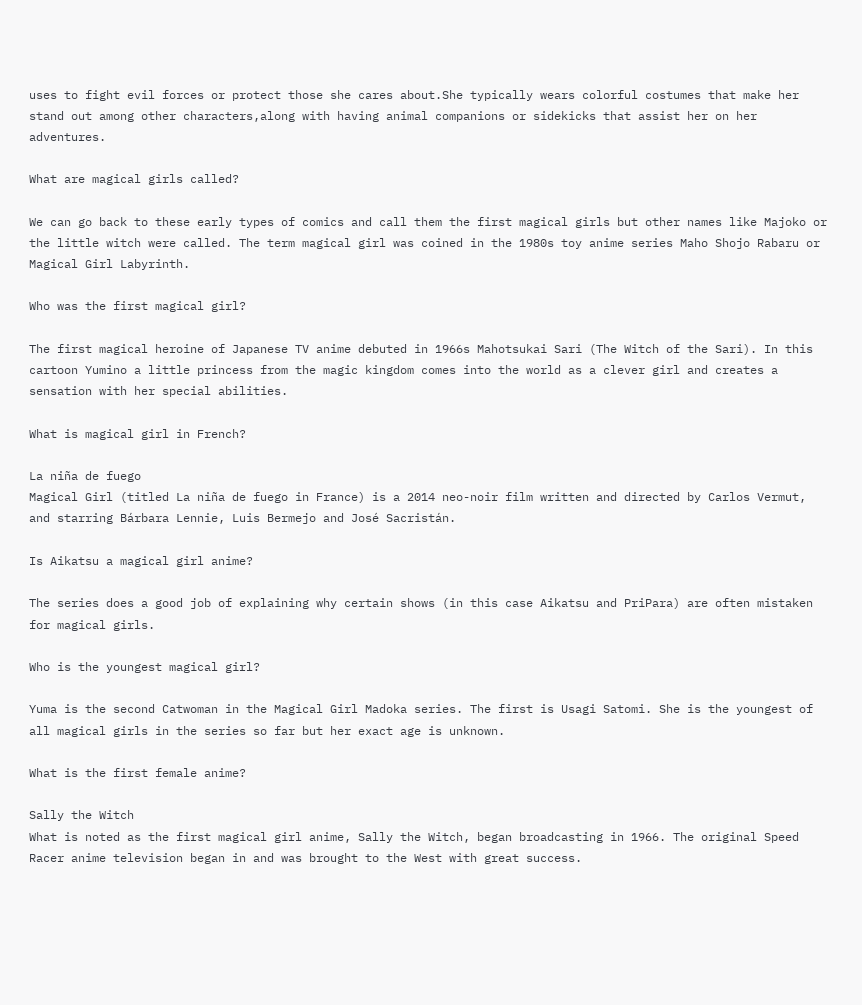uses to fight evil forces or protect those she cares about.She typically wears colorful costumes that make her stand out among other characters,along with having animal companions or sidekicks that assist her on her adventures.

What are magical girls called?

We can go back to these early types of comics and call them the first magical girls but other names like Majoko or the little witch were called. The term magical girl was coined in the 1980s toy anime series Maho Shojo Rabaru or Magical Girl Labyrinth.

Who was the first magical girl?

The first magical heroine of Japanese TV anime debuted in 1966s Mahotsukai Sari (The Witch of the Sari). In this cartoon Yumino a little princess from the magic kingdom comes into the world as a clever girl and creates a sensation with her special abilities.

What is magical girl in French?

La niña de fuego
Magical Girl (titled La niña de fuego in France) is a 2014 neo-noir film written and directed by Carlos Vermut, and starring Bárbara Lennie, Luis Bermejo and José Sacristán.

Is Aikatsu a magical girl anime?

The series does a good job of explaining why certain shows (in this case Aikatsu and PriPara) are often mistaken for magical girls.

Who is the youngest magical girl?

Yuma is the second Catwoman in the Magical Girl Madoka series. The first is Usagi Satomi. She is the youngest of all magical girls in the series so far but her exact age is unknown.

What is the first female anime?

Sally the Witch
What is noted as the first magical girl anime, Sally the Witch, began broadcasting in 1966. The original Speed Racer anime television began in and was brought to the West with great success.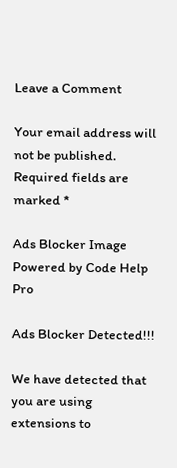Leave a Comment

Your email address will not be published. Required fields are marked *

Ads Blocker Image Powered by Code Help Pro

Ads Blocker Detected!!!

We have detected that you are using extensions to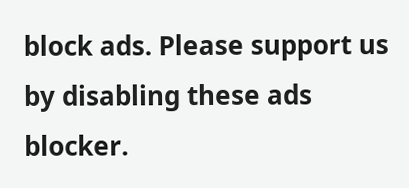block ads. Please support us by disabling these ads blocker.